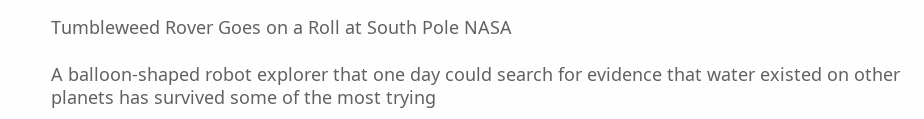Tumbleweed Rover Goes on a Roll at South Pole NASA

A balloon-shaped robot explorer that one day could search for evidence that water existed on other planets has survived some of the most trying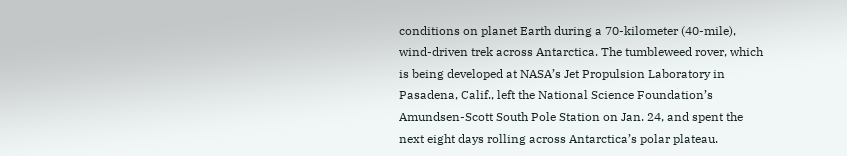conditions on planet Earth during a 70-kilometer (40-mile), wind-driven trek across Antarctica. The tumbleweed rover, which is being developed at NASA’s Jet Propulsion Laboratory in Pasadena, Calif., left the National Science Foundation’s Amundsen-Scott South Pole Station on Jan. 24, and spent the next eight days rolling across Antarctica’s polar plateau.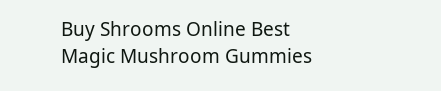Buy Shrooms Online Best Magic Mushroom Gummies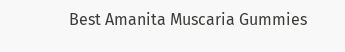Best Amanita Muscaria Gummies